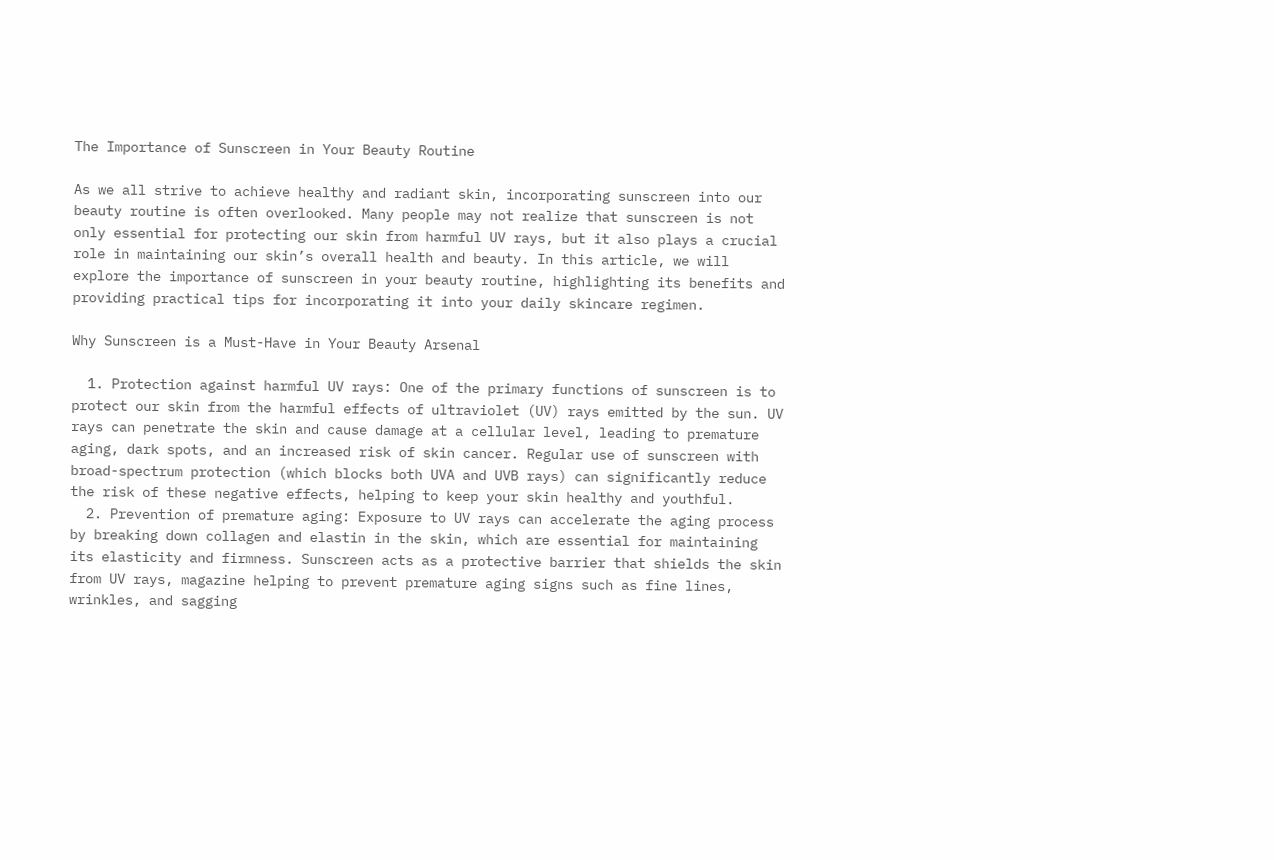The Importance of Sunscreen in Your Beauty Routine

As we all strive to achieve healthy and radiant skin, incorporating sunscreen into our beauty routine is often overlooked. Many people may not realize that sunscreen is not only essential for protecting our skin from harmful UV rays, but it also plays a crucial role in maintaining our skin’s overall health and beauty. In this article, we will explore the importance of sunscreen in your beauty routine, highlighting its benefits and providing practical tips for incorporating it into your daily skincare regimen.

Why Sunscreen is a Must-Have in Your Beauty Arsenal

  1. Protection against harmful UV rays: One of the primary functions of sunscreen is to protect our skin from the harmful effects of ultraviolet (UV) rays emitted by the sun. UV rays can penetrate the skin and cause damage at a cellular level, leading to premature aging, dark spots, and an increased risk of skin cancer. Regular use of sunscreen with broad-spectrum protection (which blocks both UVA and UVB rays) can significantly reduce the risk of these negative effects, helping to keep your skin healthy and youthful.
  2. Prevention of premature aging: Exposure to UV rays can accelerate the aging process by breaking down collagen and elastin in the skin, which are essential for maintaining its elasticity and firmness. Sunscreen acts as a protective barrier that shields the skin from UV rays, magazine helping to prevent premature aging signs such as fine lines, wrinkles, and sagging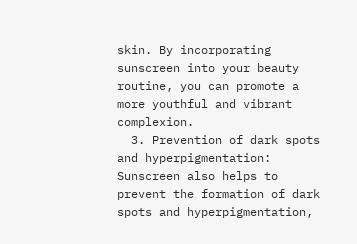skin. By incorporating sunscreen into your beauty routine, you can promote a more youthful and vibrant complexion.
  3. Prevention of dark spots and hyperpigmentation: Sunscreen also helps to prevent the formation of dark spots and hyperpigmentation,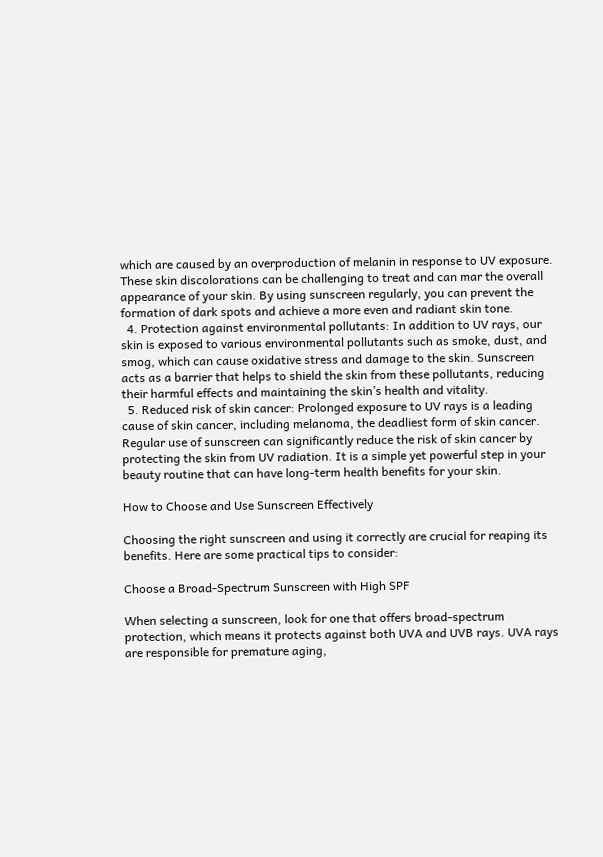which are caused by an overproduction of melanin in response to UV exposure. These skin discolorations can be challenging to treat and can mar the overall appearance of your skin. By using sunscreen regularly, you can prevent the formation of dark spots and achieve a more even and radiant skin tone.
  4. Protection against environmental pollutants: In addition to UV rays, our skin is exposed to various environmental pollutants such as smoke, dust, and smog, which can cause oxidative stress and damage to the skin. Sunscreen acts as a barrier that helps to shield the skin from these pollutants, reducing their harmful effects and maintaining the skin’s health and vitality.
  5. Reduced risk of skin cancer: Prolonged exposure to UV rays is a leading cause of skin cancer, including melanoma, the deadliest form of skin cancer. Regular use of sunscreen can significantly reduce the risk of skin cancer by protecting the skin from UV radiation. It is a simple yet powerful step in your beauty routine that can have long-term health benefits for your skin.

How to Choose and Use Sunscreen Effectively

Choosing the right sunscreen and using it correctly are crucial for reaping its benefits. Here are some practical tips to consider:

Choose a Broad-Spectrum Sunscreen with High SPF

When selecting a sunscreen, look for one that offers broad-spectrum protection, which means it protects against both UVA and UVB rays. UVA rays are responsible for premature aging,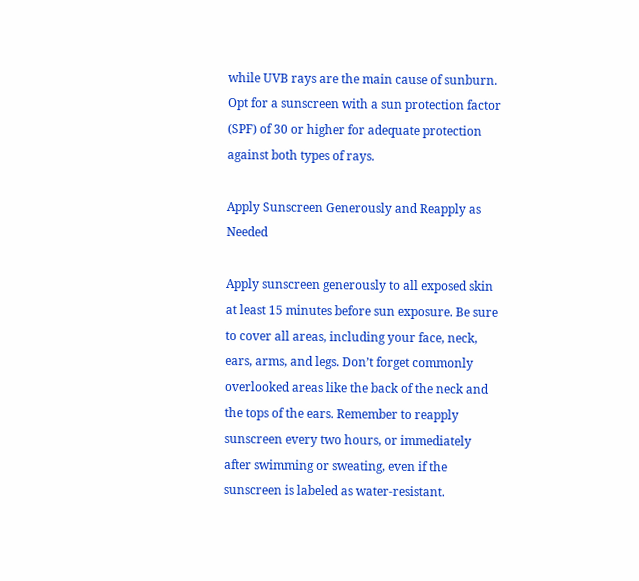while UVB rays are the main cause of sunburn. Opt for a sunscreen with a sun protection factor (SPF) of 30 or higher for adequate protection against both types of rays.

Apply Sunscreen Generously and Reapply as Needed

Apply sunscreen generously to all exposed skin at least 15 minutes before sun exposure. Be sure to cover all areas, including your face, neck, ears, arms, and legs. Don’t forget commonly overlooked areas like the back of the neck and the tops of the ears. Remember to reapply sunscreen every two hours, or immediately after swimming or sweating, even if the sunscreen is labeled as water-resistant.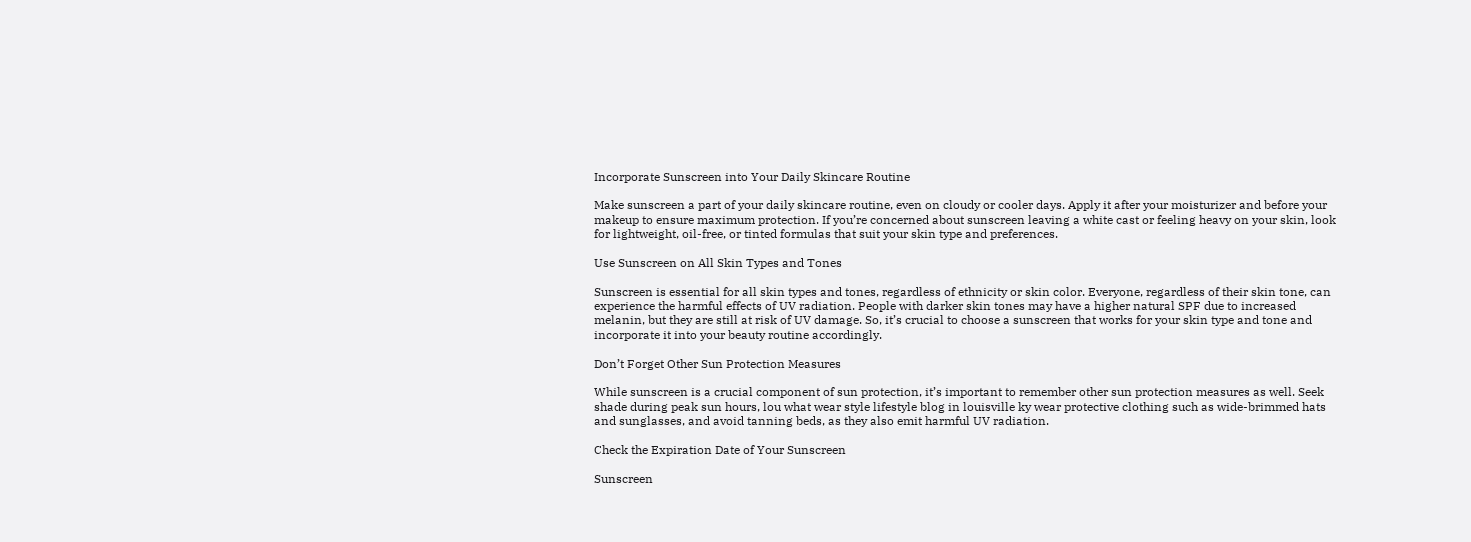Incorporate Sunscreen into Your Daily Skincare Routine

Make sunscreen a part of your daily skincare routine, even on cloudy or cooler days. Apply it after your moisturizer and before your makeup to ensure maximum protection. If you’re concerned about sunscreen leaving a white cast or feeling heavy on your skin, look for lightweight, oil-free, or tinted formulas that suit your skin type and preferences.

Use Sunscreen on All Skin Types and Tones

Sunscreen is essential for all skin types and tones, regardless of ethnicity or skin color. Everyone, regardless of their skin tone, can experience the harmful effects of UV radiation. People with darker skin tones may have a higher natural SPF due to increased melanin, but they are still at risk of UV damage. So, it’s crucial to choose a sunscreen that works for your skin type and tone and incorporate it into your beauty routine accordingly.

Don’t Forget Other Sun Protection Measures

While sunscreen is a crucial component of sun protection, it’s important to remember other sun protection measures as well. Seek shade during peak sun hours, lou what wear style lifestyle blog in louisville ky wear protective clothing such as wide-brimmed hats and sunglasses, and avoid tanning beds, as they also emit harmful UV radiation.

Check the Expiration Date of Your Sunscreen

Sunscreen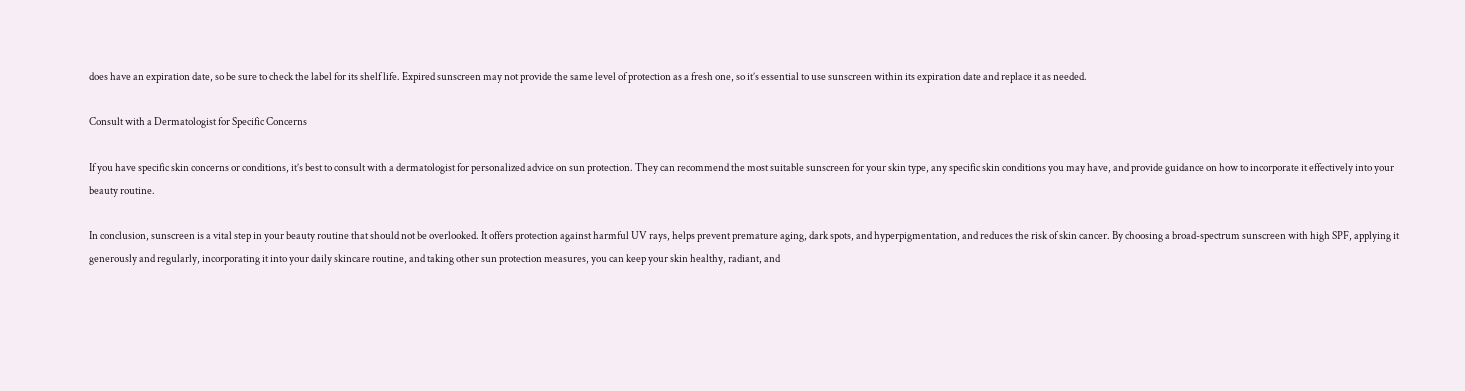does have an expiration date, so be sure to check the label for its shelf life. Expired sunscreen may not provide the same level of protection as a fresh one, so it’s essential to use sunscreen within its expiration date and replace it as needed.

Consult with a Dermatologist for Specific Concerns

If you have specific skin concerns or conditions, it’s best to consult with a dermatologist for personalized advice on sun protection. They can recommend the most suitable sunscreen for your skin type, any specific skin conditions you may have, and provide guidance on how to incorporate it effectively into your beauty routine.

In conclusion, sunscreen is a vital step in your beauty routine that should not be overlooked. It offers protection against harmful UV rays, helps prevent premature aging, dark spots, and hyperpigmentation, and reduces the risk of skin cancer. By choosing a broad-spectrum sunscreen with high SPF, applying it generously and regularly, incorporating it into your daily skincare routine, and taking other sun protection measures, you can keep your skin healthy, radiant, and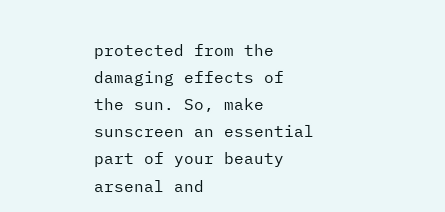protected from the damaging effects of the sun. So, make sunscreen an essential part of your beauty arsenal and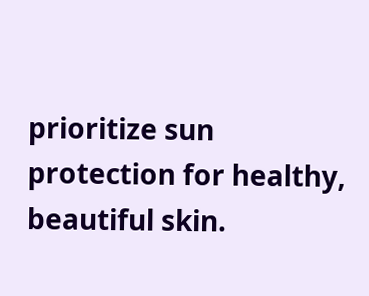prioritize sun protection for healthy, beautiful skin.